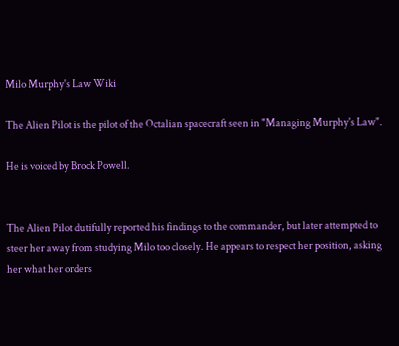Milo Murphy's Law Wiki

The Alien Pilot is the pilot of the Octalian spacecraft seen in "Managing Murphy's Law".

He is voiced by Brock Powell.


The Alien Pilot dutifully reported his findings to the commander, but later attempted to steer her away from studying Milo too closely. He appears to respect her position, asking her what her orders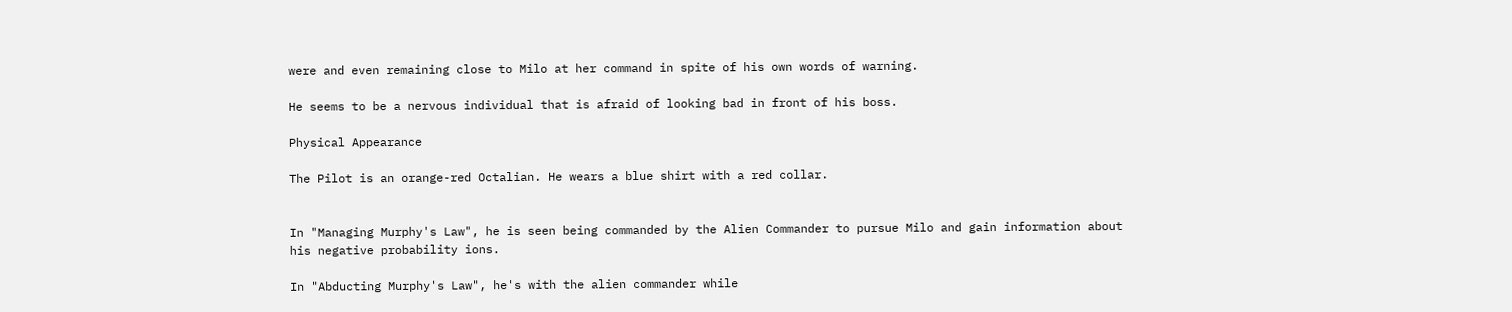were and even remaining close to Milo at her command in spite of his own words of warning.

He seems to be a nervous individual that is afraid of looking bad in front of his boss.

Physical Appearance

The Pilot is an orange-red Octalian. He wears a blue shirt with a red collar.


In "Managing Murphy's Law", he is seen being commanded by the Alien Commander to pursue Milo and gain information about his negative probability ions.

In "Abducting Murphy's Law", he's with the alien commander while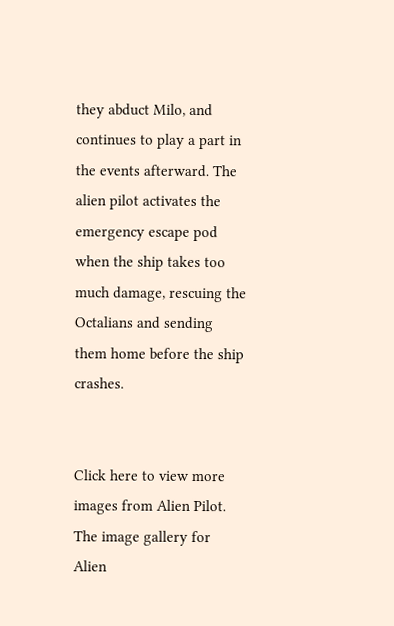they abduct Milo, and continues to play a part in the events afterward. The alien pilot activates the emergency escape pod when the ship takes too much damage, rescuing the Octalians and sending them home before the ship crashes.


Click here to view more images from Alien Pilot.
The image gallery for Alien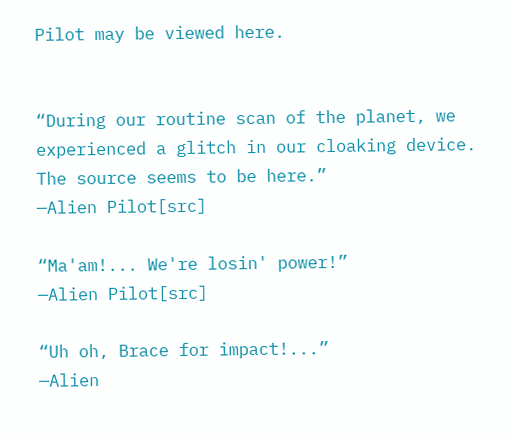Pilot may be viewed here.


“During our routine scan of the planet, we experienced a glitch in our cloaking device. The source seems to be here.”
—Alien Pilot[src]

“Ma'am!... We're losin' power!”
—Alien Pilot[src]

“Uh oh, Brace for impact!...”
—Alien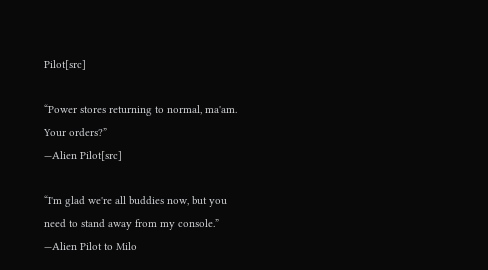Pilot[src]

“Power stores returning to normal, ma'am. Your orders?”
—Alien Pilot[src]

“I'm glad we're all buddies now, but you need to stand away from my console.”
—Alien Pilot to Milo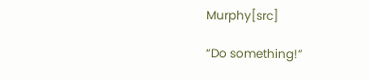Murphy[src]

“Do something!”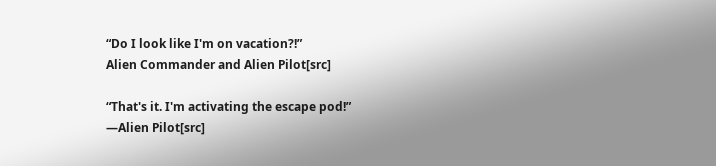“Do I look like I'm on vacation?!”
Alien Commander and Alien Pilot[src]

“That's it. I'm activating the escape pod!”
—Alien Pilot[src]